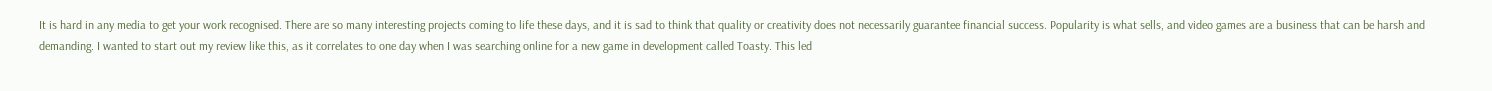It is hard in any media to get your work recognised. There are so many interesting projects coming to life these days, and it is sad to think that quality or creativity does not necessarily guarantee financial success. Popularity is what sells, and video games are a business that can be harsh and demanding. I wanted to start out my review like this, as it correlates to one day when I was searching online for a new game in development called Toasty. This led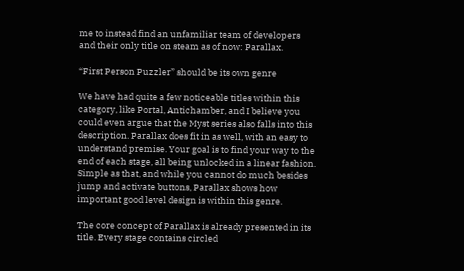me to instead find an unfamiliar team of developers and their only title on steam as of now: Parallax.

“First Person Puzzler” should be its own genre

We have had quite a few noticeable titles within this category, like Portal, Antichamber, and I believe you could even argue that the Myst series also falls into this description. Parallax does fit in as well, with an easy to understand premise. Your goal is to find your way to the end of each stage, all being unlocked in a linear fashion. Simple as that, and while you cannot do much besides jump and activate buttons, Parallax shows how important good level design is within this genre.

The core concept of Parallax is already presented in its title. Every stage contains circled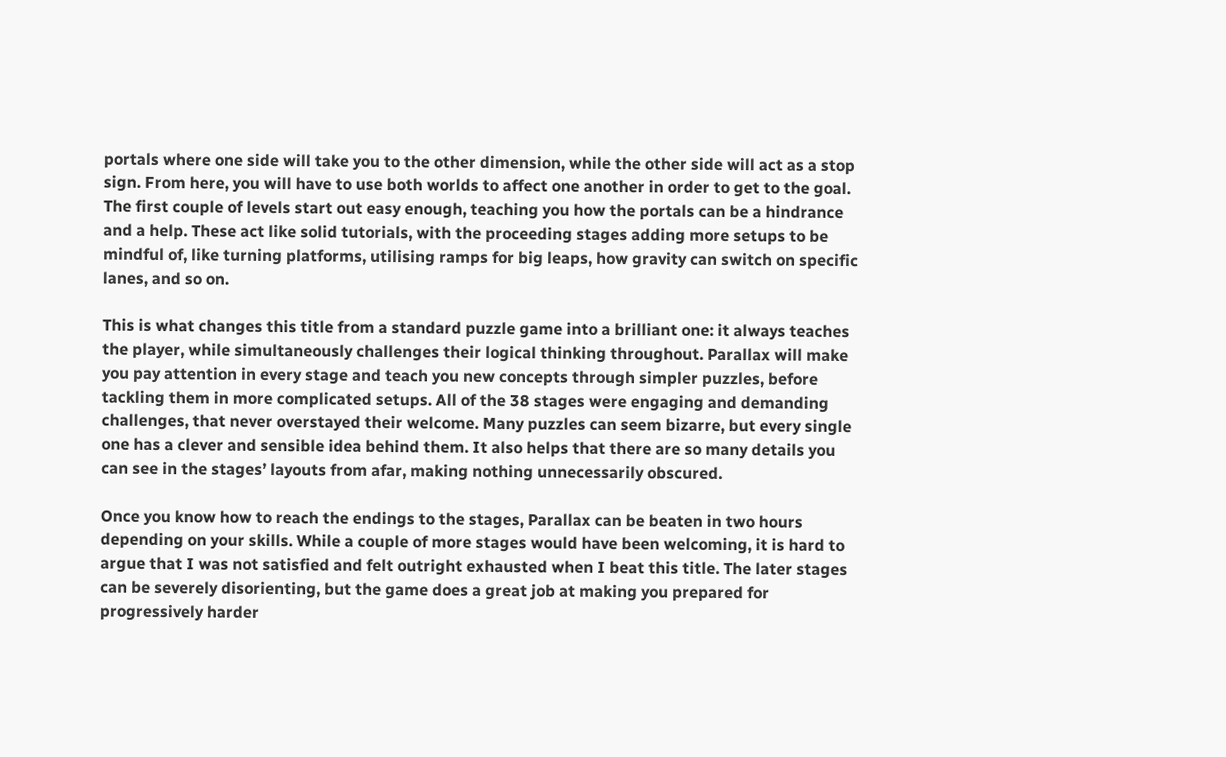portals where one side will take you to the other dimension, while the other side will act as a stop sign. From here, you will have to use both worlds to affect one another in order to get to the goal. The first couple of levels start out easy enough, teaching you how the portals can be a hindrance and a help. These act like solid tutorials, with the proceeding stages adding more setups to be mindful of, like turning platforms, utilising ramps for big leaps, how gravity can switch on specific lanes, and so on.

This is what changes this title from a standard puzzle game into a brilliant one: it always teaches the player, while simultaneously challenges their logical thinking throughout. Parallax will make you pay attention in every stage and teach you new concepts through simpler puzzles, before tackling them in more complicated setups. All of the 38 stages were engaging and demanding challenges, that never overstayed their welcome. Many puzzles can seem bizarre, but every single one has a clever and sensible idea behind them. It also helps that there are so many details you can see in the stages’ layouts from afar, making nothing unnecessarily obscured.

Once you know how to reach the endings to the stages, Parallax can be beaten in two hours depending on your skills. While a couple of more stages would have been welcoming, it is hard to argue that I was not satisfied and felt outright exhausted when I beat this title. The later stages can be severely disorienting, but the game does a great job at making you prepared for progressively harder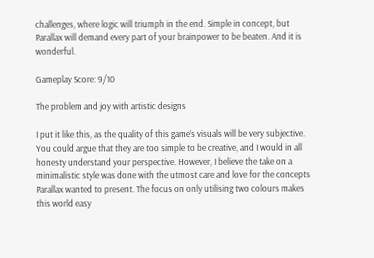challenges, where logic will triumph in the end. Simple in concept, but Parallax will demand every part of your brainpower to be beaten. And it is wonderful.

Gameplay Score: 9/10

The problem and joy with artistic designs

I put it like this, as the quality of this game’s visuals will be very subjective. You could argue that they are too simple to be creative, and I would in all honesty understand your perspective. However, I believe the take on a minimalistic style was done with the utmost care and love for the concepts Parallax wanted to present. The focus on only utilising two colours makes this world easy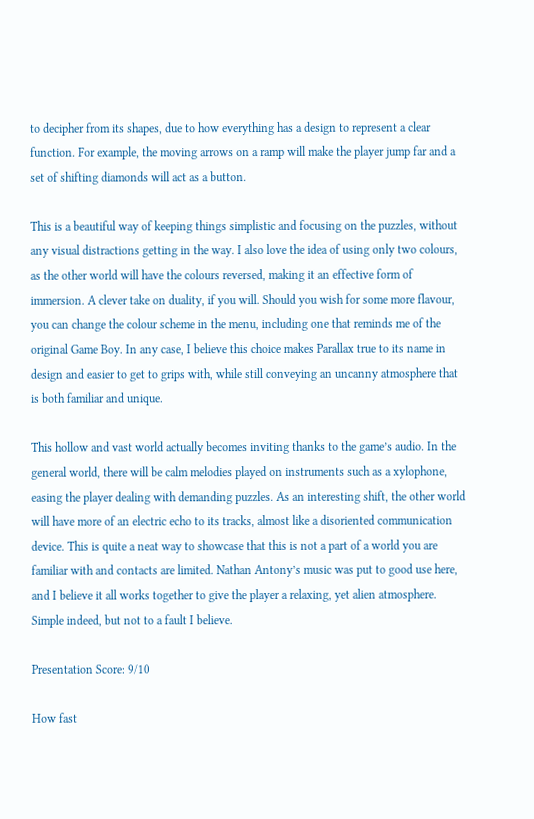to decipher from its shapes, due to how everything has a design to represent a clear function. For example, the moving arrows on a ramp will make the player jump far and a set of shifting diamonds will act as a button.

This is a beautiful way of keeping things simplistic and focusing on the puzzles, without any visual distractions getting in the way. I also love the idea of using only two colours, as the other world will have the colours reversed, making it an effective form of immersion. A clever take on duality, if you will. Should you wish for some more flavour, you can change the colour scheme in the menu, including one that reminds me of the original Game Boy. In any case, I believe this choice makes Parallax true to its name in design and easier to get to grips with, while still conveying an uncanny atmosphere that is both familiar and unique.

This hollow and vast world actually becomes inviting thanks to the game’s audio. In the general world, there will be calm melodies played on instruments such as a xylophone, easing the player dealing with demanding puzzles. As an interesting shift, the other world will have more of an electric echo to its tracks, almost like a disoriented communication device. This is quite a neat way to showcase that this is not a part of a world you are familiar with and contacts are limited. Nathan Antony’s music was put to good use here, and I believe it all works together to give the player a relaxing, yet alien atmosphere. Simple indeed, but not to a fault I believe.

Presentation Score: 9/10

How fast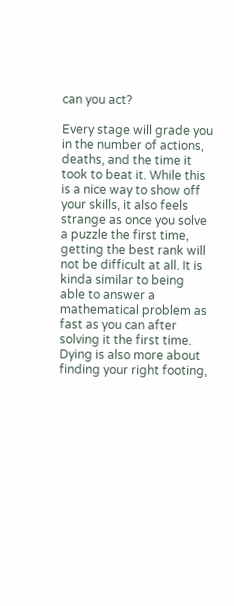can you act?

Every stage will grade you in the number of actions, deaths, and the time it took to beat it. While this is a nice way to show off your skills, it also feels strange as once you solve a puzzle the first time, getting the best rank will not be difficult at all. It is kinda similar to being able to answer a mathematical problem as fast as you can after solving it the first time. Dying is also more about finding your right footing,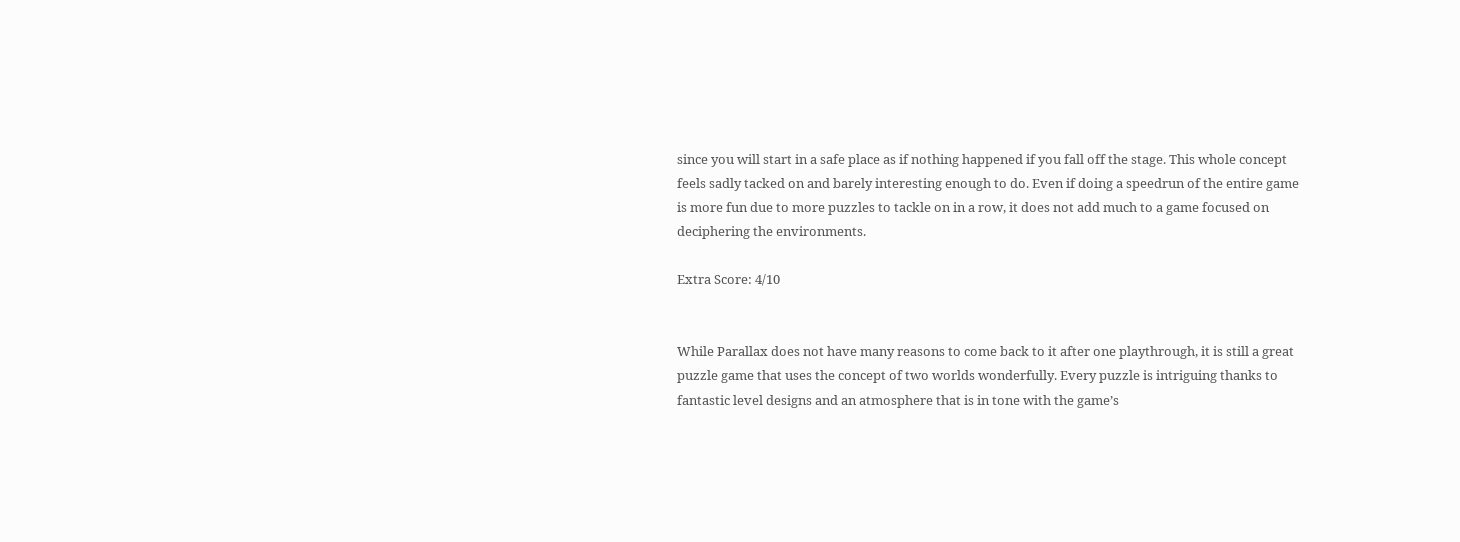since you will start in a safe place as if nothing happened if you fall off the stage. This whole concept feels sadly tacked on and barely interesting enough to do. Even if doing a speedrun of the entire game is more fun due to more puzzles to tackle on in a row, it does not add much to a game focused on deciphering the environments.

Extra Score: 4/10


While Parallax does not have many reasons to come back to it after one playthrough, it is still a great puzzle game that uses the concept of two worlds wonderfully. Every puzzle is intriguing thanks to fantastic level designs and an atmosphere that is in tone with the game’s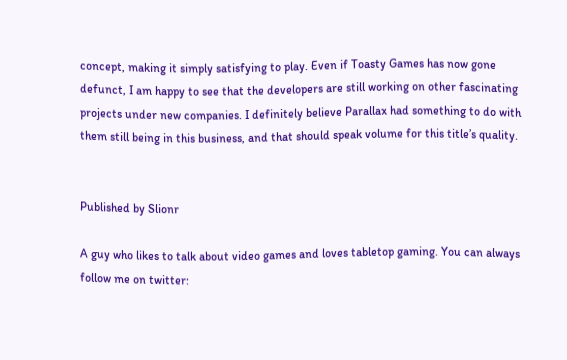concept, making it simply satisfying to play. Even if Toasty Games has now gone defunct, I am happy to see that the developers are still working on other fascinating projects under new companies. I definitely believe Parallax had something to do with them still being in this business, and that should speak volume for this title’s quality.


Published by Slionr

A guy who likes to talk about video games and loves tabletop gaming. You can always follow me on twitter: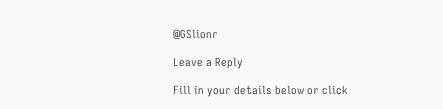@GSlionr

Leave a Reply

Fill in your details below or click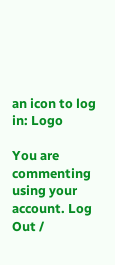an icon to log in: Logo

You are commenting using your account. Log Out /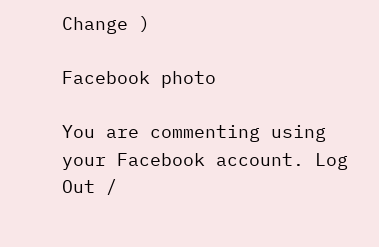Change )

Facebook photo

You are commenting using your Facebook account. Log Out /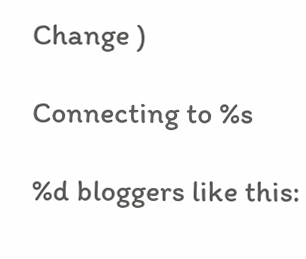Change )

Connecting to %s

%d bloggers like this: